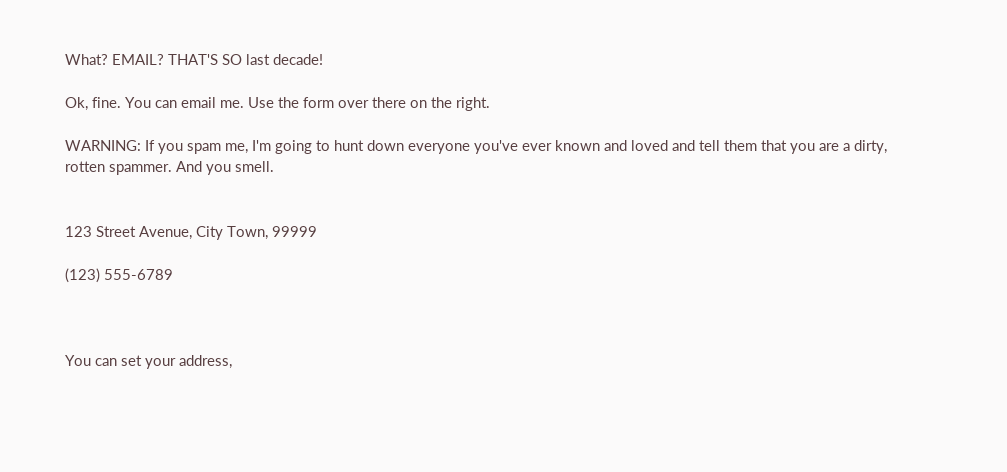What? EMAIL? THAT'S SO last decade!

Ok, fine. You can email me. Use the form over there on the right.

WARNING: If you spam me, I'm going to hunt down everyone you've ever known and loved and tell them that you are a dirty, rotten spammer. And you smell.


123 Street Avenue, City Town, 99999

(123) 555-6789



You can set your address,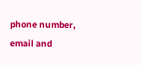phone number, email and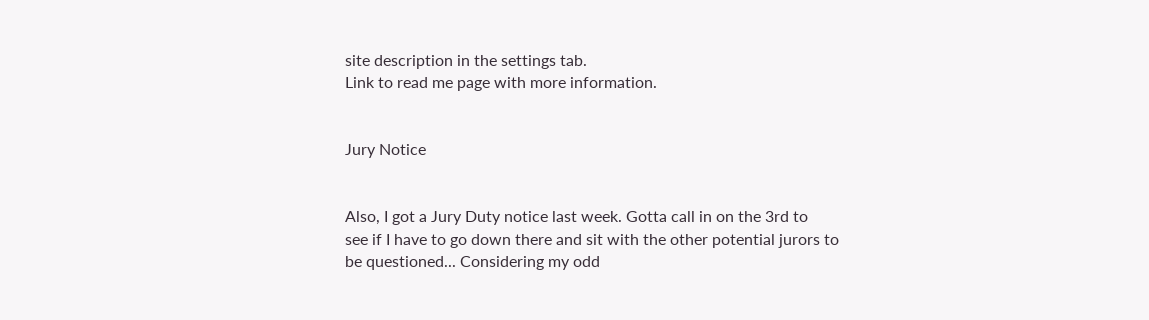site description in the settings tab.
Link to read me page with more information.


Jury Notice


Also, I got a Jury Duty notice last week. Gotta call in on the 3rd to
see if I have to go down there and sit with the other potential jurors to
be questioned... Considering my odd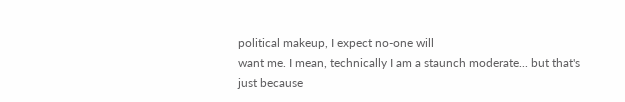political makeup, I expect no-one will
want me. I mean, technically I am a staunch moderate... but that's
just because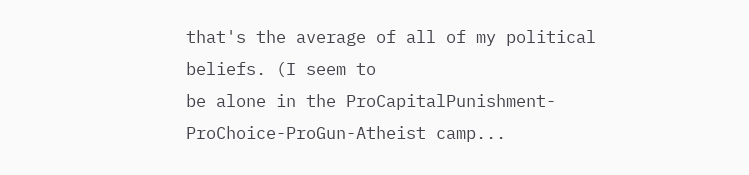that's the average of all of my political beliefs. (I seem to
be alone in the ProCapitalPunishment-ProChoice-ProGun-Atheist camp...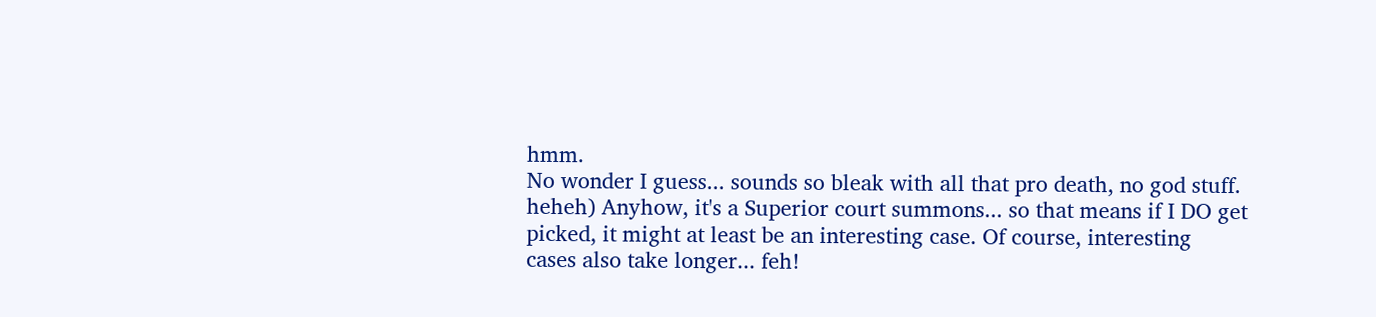hmm.
No wonder I guess... sounds so bleak with all that pro death, no god stuff.
heheh) Anyhow, it's a Superior court summons... so that means if I DO get
picked, it might at least be an interesting case. Of course, interesting
cases also take longer... feh!